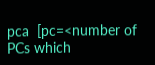pca  [pc=<number of PCs which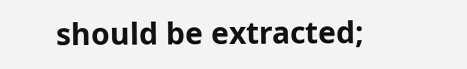should be extracted;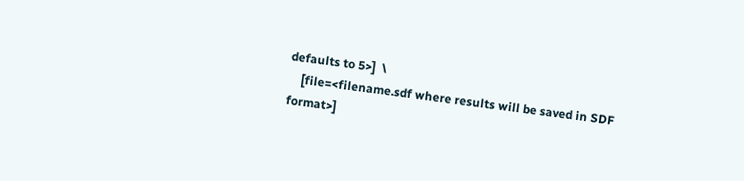defaults to 5>]  \
    [file=<filename.sdf where results will be saved in SDF format>]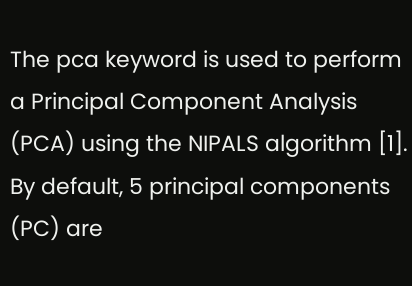The pca keyword is used to perform a Principal Component Analysis (PCA) using the NIPALS algorithm [1]. By default, 5 principal components (PC) are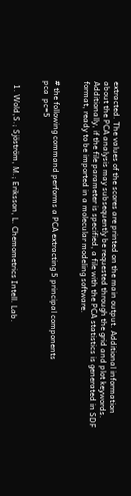extracted. The values of the scores are printed on the main output. Additional information about the PCA analysis may subsequently be requested through the grid and plot keywords. Additionally, if the file parameter is specified, a file with the PCA statistics is generated in SDF format, ready to be imported in a molecular modeling software.


# the following command performs a PCA extracting 5 principal components
pca  pc=5


  1. Wold,S.; Sjöström, M.; Eriksson, L. Chemometrics Intell. Lab.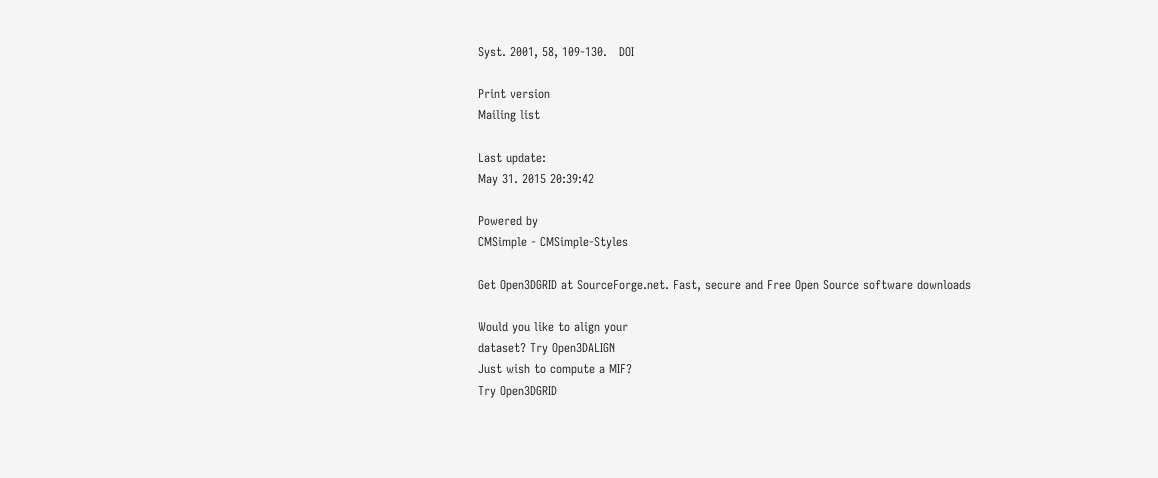Syst. 2001, 58, 109-130.   DOI

Print version
Mailing list

Last update:
May 31. 2015 20:39:42

Powered by
CMSimple - CMSimple-Styles

Get Open3DGRID at SourceForge.net. Fast, secure and Free Open Source software downloads

Would you like to align your
dataset? Try Open3DALIGN
Just wish to compute a MIF?
Try Open3DGRID